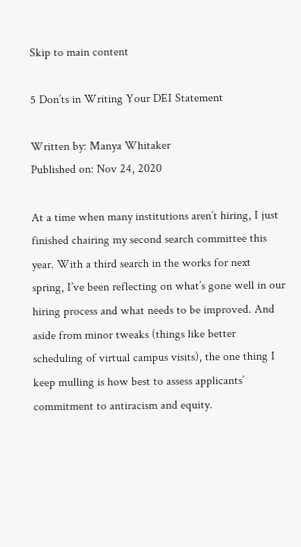Skip to main content

5 Don’ts in Writing Your DEI Statement

Written by: Manya Whitaker
Published on: Nov 24, 2020

At a time when many institutions aren’t hiring, I just finished chairing my second search committee this year. With a third search in the works for next spring, I’ve been reflecting on what’s gone well in our hiring process and what needs to be improved. And aside from minor tweaks (things like better scheduling of virtual campus visits), the one thing I keep mulling is how best to assess applicants’ commitment to antiracism and equity.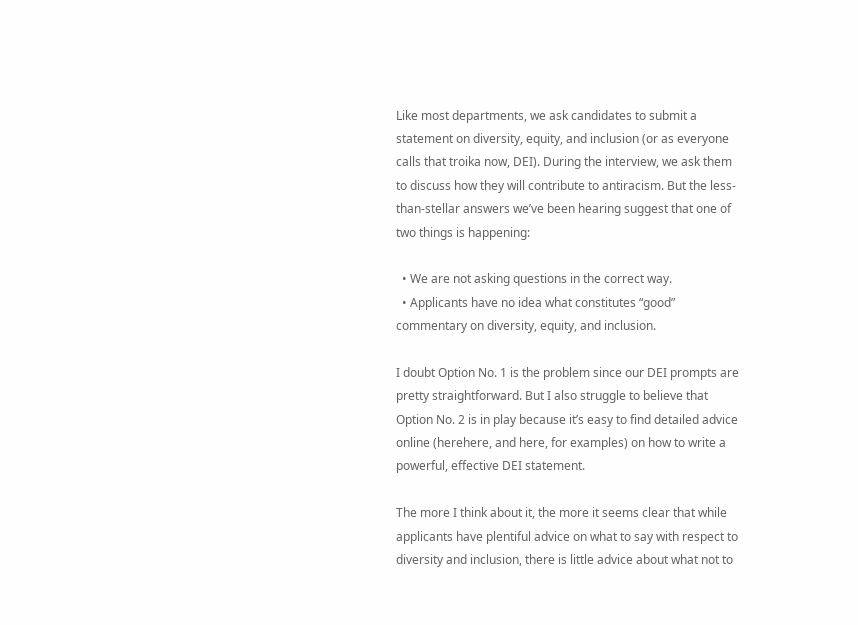Like most departments, we ask candidates to submit a statement on diversity, equity, and inclusion (or as everyone calls that troika now, DEI). During the interview, we ask them to discuss how they will contribute to antiracism. But the less-than-stellar answers we’ve been hearing suggest that one of two things is happening:

  • We are not asking questions in the correct way.
  • Applicants have no idea what constitutes “good” commentary on diversity, equity, and inclusion.

I doubt Option No. 1 is the problem since our DEI prompts are pretty straightforward. But I also struggle to believe that Option No. 2 is in play because it’s easy to find detailed advice online (herehere, and here, for examples) on how to write a powerful, effective DEI statement.

The more I think about it, the more it seems clear that while applicants have plentiful advice on what to say with respect to diversity and inclusion, there is little advice about what not to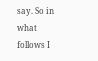say. So in what follows I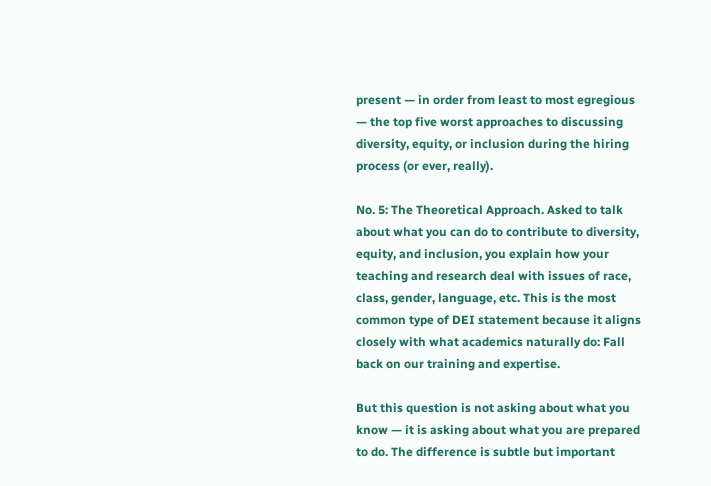present — in order from least to most egregious — the top five worst approaches to discussing diversity, equity, or inclusion during the hiring process (or ever, really).

No. 5: The Theoretical Approach. Asked to talk about what you can do to contribute to diversity, equity, and inclusion, you explain how your teaching and research deal with issues of race, class, gender, language, etc. This is the most common type of DEI statement because it aligns closely with what academics naturally do: Fall back on our training and expertise.

But this question is not asking about what you know — it is asking about what you are prepared to do. The difference is subtle but important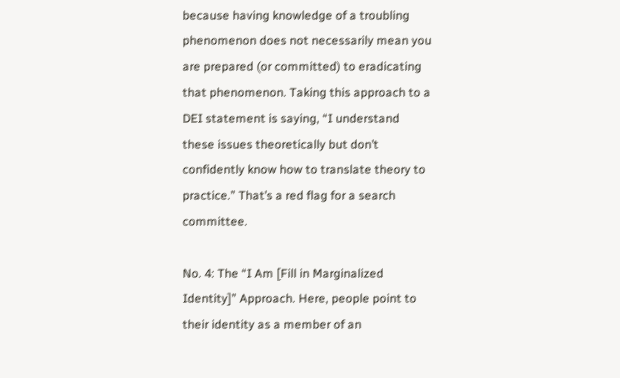because having knowledge of a troubling phenomenon does not necessarily mean you are prepared (or committed) to eradicating that phenomenon. Taking this approach to a DEI statement is saying, “I understand these issues theoretically but don’t confidently know how to translate theory to practice.” That’s a red flag for a search committee.

No. 4: The “I Am [Fill in Marginalized Identity]” Approach. Here, people point to their identity as a member of an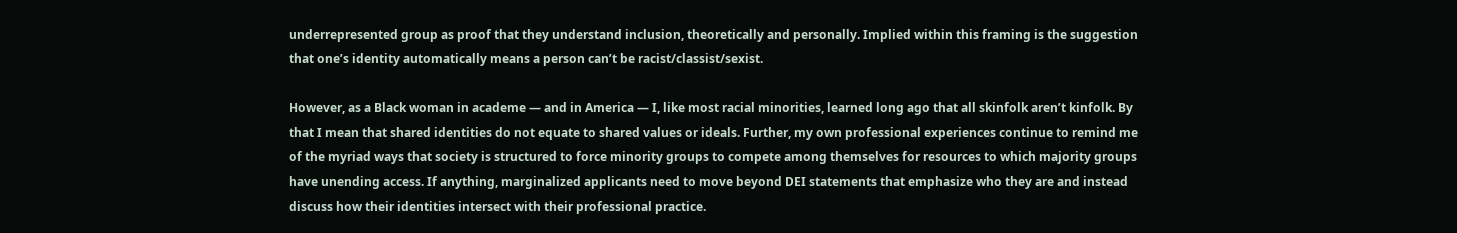underrepresented group as proof that they understand inclusion, theoretically and personally. Implied within this framing is the suggestion that one’s identity automatically means a person can’t be racist/classist/sexist.

However, as a Black woman in academe — and in America — I, like most racial minorities, learned long ago that all skinfolk aren’t kinfolk. By that I mean that shared identities do not equate to shared values or ideals. Further, my own professional experiences continue to remind me of the myriad ways that society is structured to force minority groups to compete among themselves for resources to which majority groups have unending access. If anything, marginalized applicants need to move beyond DEI statements that emphasize who they are and instead discuss how their identities intersect with their professional practice.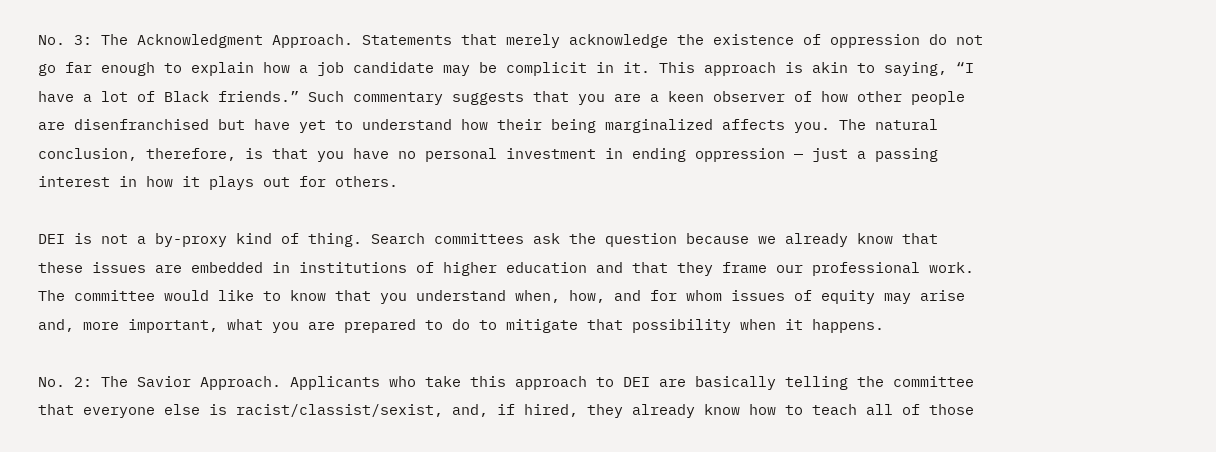No. 3: The Acknowledgment Approach. Statements that merely acknowledge the existence of oppression do not go far enough to explain how a job candidate may be complicit in it. This approach is akin to saying, “I have a lot of Black friends.” Such commentary suggests that you are a keen observer of how other people are disenfranchised but have yet to understand how their being marginalized affects you. The natural conclusion, therefore, is that you have no personal investment in ending oppression — just a passing interest in how it plays out for others.

DEI is not a by-proxy kind of thing. Search committees ask the question because we already know that these issues are embedded in institutions of higher education and that they frame our professional work. The committee would like to know that you understand when, how, and for whom issues of equity may arise and, more important, what you are prepared to do to mitigate that possibility when it happens.

No. 2: The Savior Approach. Applicants who take this approach to DEI are basically telling the committee that everyone else is racist/classist/sexist, and, if hired, they already know how to teach all of those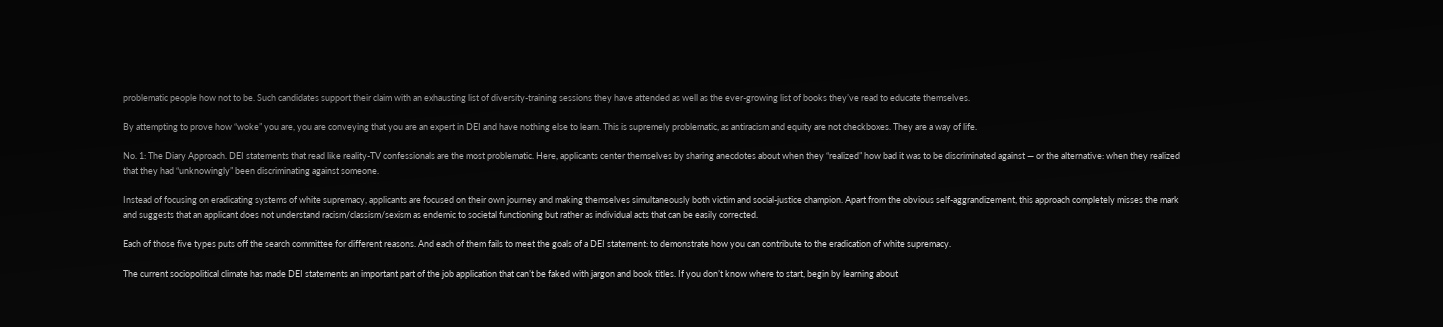problematic people how not to be. Such candidates support their claim with an exhausting list of diversity-training sessions they have attended as well as the ever-growing list of books they’ve read to educate themselves.

By attempting to prove how “woke” you are, you are conveying that you are an expert in DEI and have nothing else to learn. This is supremely problematic, as antiracism and equity are not checkboxes. They are a way of life.

No. 1: The Diary Approach. DEI statements that read like reality-TV confessionals are the most problematic. Here, applicants center themselves by sharing anecdotes about when they “realized” how bad it was to be discriminated against — or the alternative: when they realized that they had “unknowingly” been discriminating against someone.

Instead of focusing on eradicating systems of white supremacy, applicants are focused on their own journey and making themselves simultaneously both victim and social-justice champion. Apart from the obvious self-aggrandizement, this approach completely misses the mark and suggests that an applicant does not understand racism/classism/sexism as endemic to societal functioning but rather as individual acts that can be easily corrected.

Each of those five types puts off the search committee for different reasons. And each of them fails to meet the goals of a DEI statement: to demonstrate how you can contribute to the eradication of white supremacy.

The current sociopolitical climate has made DEI statements an important part of the job application that can’t be faked with jargon and book titles. If you don’t know where to start, begin by learning about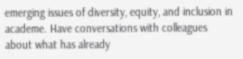emerging issues of diversity, equity, and inclusion in academe. Have conversations with colleagues about what has already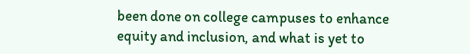been done on college campuses to enhance equity and inclusion, and what is yet to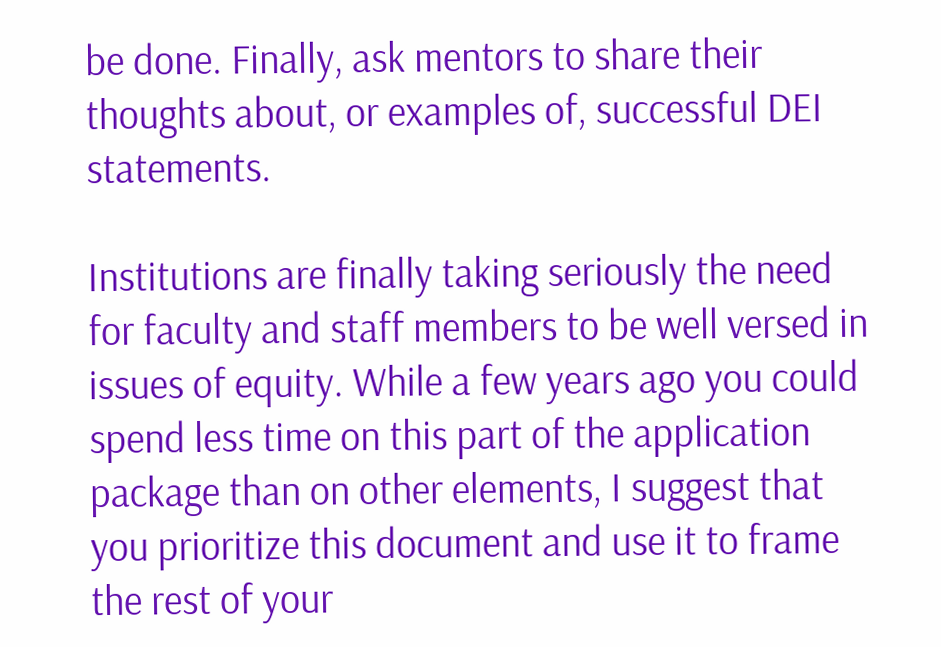be done. Finally, ask mentors to share their thoughts about, or examples of, successful DEI statements.

Institutions are finally taking seriously the need for faculty and staff members to be well versed in issues of equity. While a few years ago you could spend less time on this part of the application package than on other elements, I suggest that you prioritize this document and use it to frame the rest of your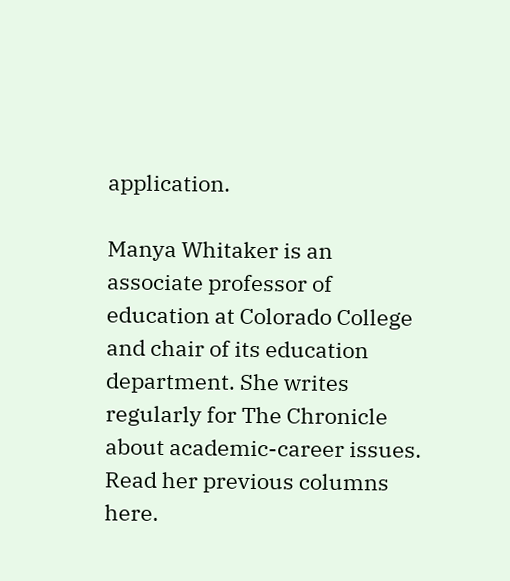application.

Manya Whitaker is an associate professor of education at Colorado College and chair of its education department. She writes regularly for The Chronicle about academic-career issues. Read her previous columns here.